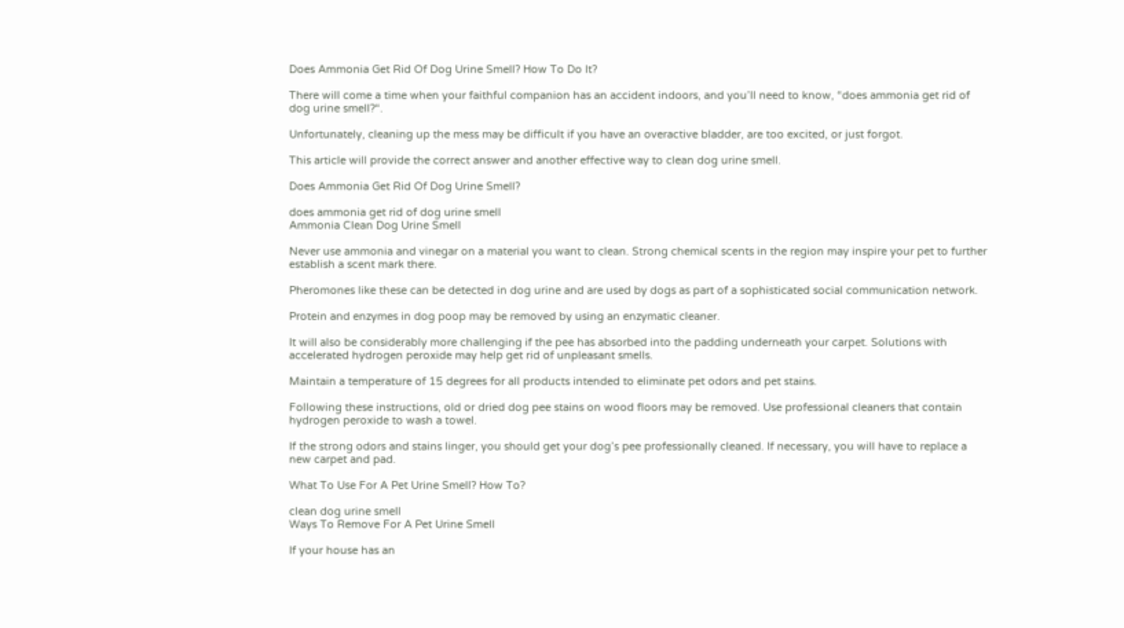Does Ammonia Get Rid Of Dog Urine Smell? How To Do It?

There will come a time when your faithful companion has an accident indoors, and you’ll need to know, “does ammonia get rid of dog urine smell?“.

Unfortunately, cleaning up the mess may be difficult if you have an overactive bladder, are too excited, or just forgot.

This article will provide the correct answer and another effective way to clean dog urine smell.

Does Ammonia Get Rid Of Dog Urine Smell?

does ammonia get rid of dog urine smell
Ammonia Clean Dog Urine Smell

Never use ammonia and vinegar on a material you want to clean. Strong chemical scents in the region may inspire your pet to further establish a scent mark there.

Pheromones like these can be detected in dog urine and are used by dogs as part of a sophisticated social communication network.

Protein and enzymes in dog poop may be removed by using an enzymatic cleaner.

It will also be considerably more challenging if the pee has absorbed into the padding underneath your carpet. Solutions with accelerated hydrogen peroxide may help get rid of unpleasant smells.

Maintain a temperature of 15 degrees for all products intended to eliminate pet odors and pet stains.

Following these instructions, old or dried dog pee stains on wood floors may be removed. Use professional cleaners that contain hydrogen peroxide to wash a towel.

If the strong odors and stains linger, you should get your dog’s pee professionally cleaned. If necessary, you will have to replace a new carpet and pad.

What To Use For A Pet Urine Smell? How To?

clean dog urine smell
Ways To Remove For A Pet Urine Smell

If your house has an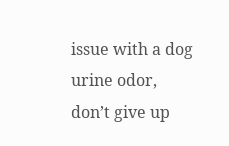issue with a dog urine odor, don’t give up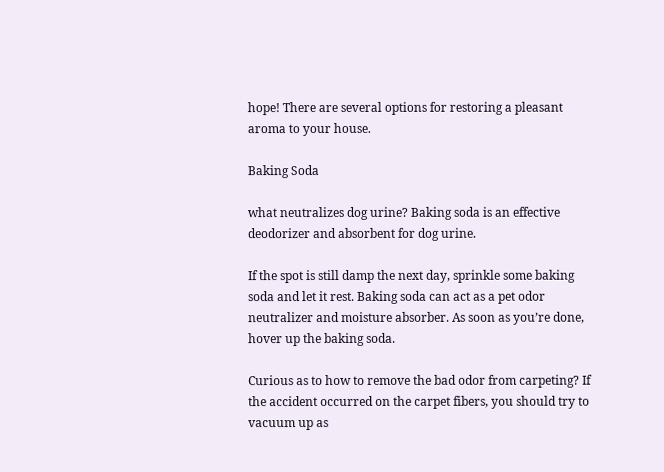hope! There are several options for restoring a pleasant aroma to your house.

Baking Soda

what neutralizes dog urine? Baking soda is an effective deodorizer and absorbent for dog urine.

If the spot is still damp the next day, sprinkle some baking soda and let it rest. Baking soda can act as a pet odor neutralizer and moisture absorber. As soon as you’re done, hover up the baking soda.

Curious as to how to remove the bad odor from carpeting? If the accident occurred on the carpet fibers, you should try to vacuum up as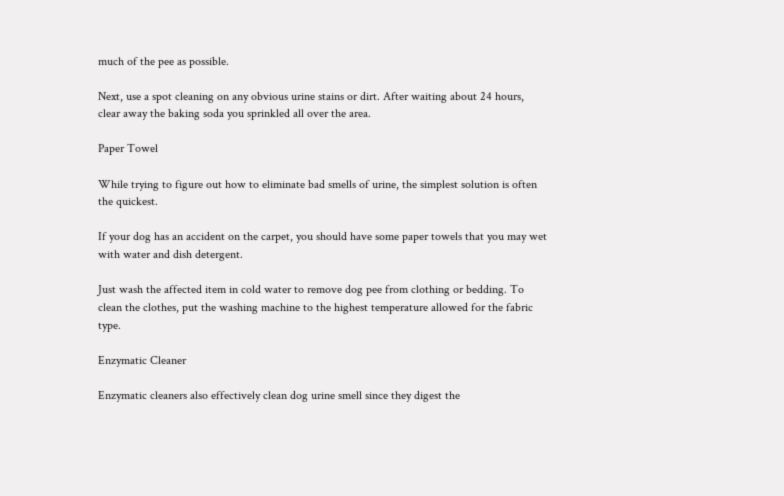much of the pee as possible.

Next, use a spot cleaning on any obvious urine stains or dirt. After waiting about 24 hours, clear away the baking soda you sprinkled all over the area.

Paper Towel

While trying to figure out how to eliminate bad smells of urine, the simplest solution is often the quickest.

If your dog has an accident on the carpet, you should have some paper towels that you may wet with water and dish detergent.

Just wash the affected item in cold water to remove dog pee from clothing or bedding. To clean the clothes, put the washing machine to the highest temperature allowed for the fabric type.

Enzymatic Cleaner

Enzymatic cleaners also effectively clean dog urine smell since they digest the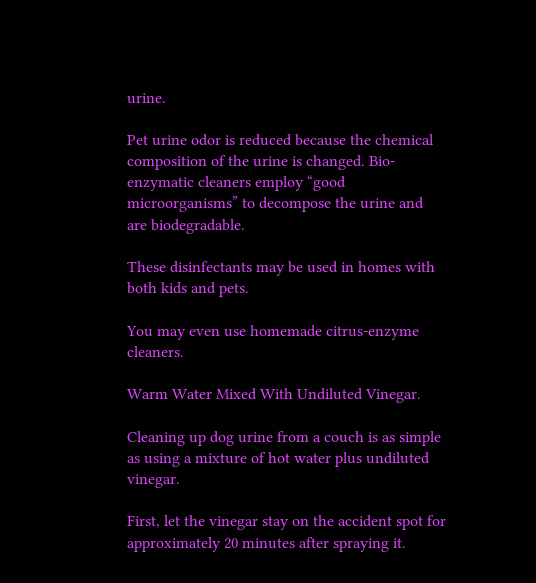urine.

Pet urine odor is reduced because the chemical composition of the urine is changed. Bio-enzymatic cleaners employ “good microorganisms” to decompose the urine and are biodegradable.

These disinfectants may be used in homes with both kids and pets.

You may even use homemade citrus-enzyme cleaners.

Warm Water Mixed With Undiluted Vinegar.

Cleaning up dog urine from a couch is as simple as using a mixture of hot water plus undiluted vinegar.

First, let the vinegar stay on the accident spot for approximately 20 minutes after spraying it.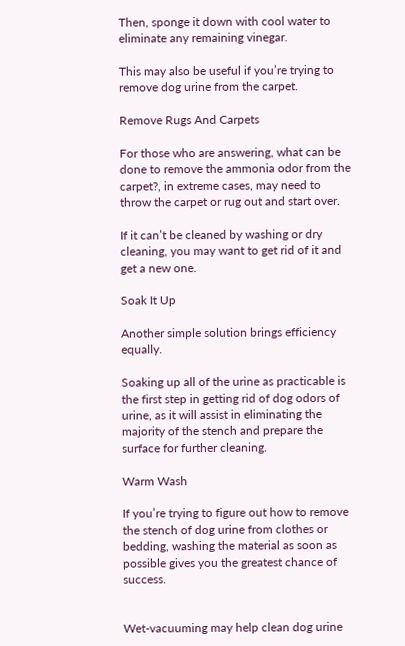Then, sponge it down with cool water to eliminate any remaining vinegar.

This may also be useful if you’re trying to remove dog urine from the carpet.

Remove Rugs And Carpets

For those who are answering, what can be done to remove the ammonia odor from the carpet?, in extreme cases, may need to throw the carpet or rug out and start over.

If it can’t be cleaned by washing or dry cleaning, you may want to get rid of it and get a new one.

Soak It Up

Another simple solution brings efficiency equally.

Soaking up all of the urine as practicable is the first step in getting rid of dog odors of urine, as it will assist in eliminating the majority of the stench and prepare the surface for further cleaning.

Warm Wash

If you’re trying to figure out how to remove the stench of dog urine from clothes or bedding, washing the material as soon as possible gives you the greatest chance of success.


Wet-vacuuming may help clean dog urine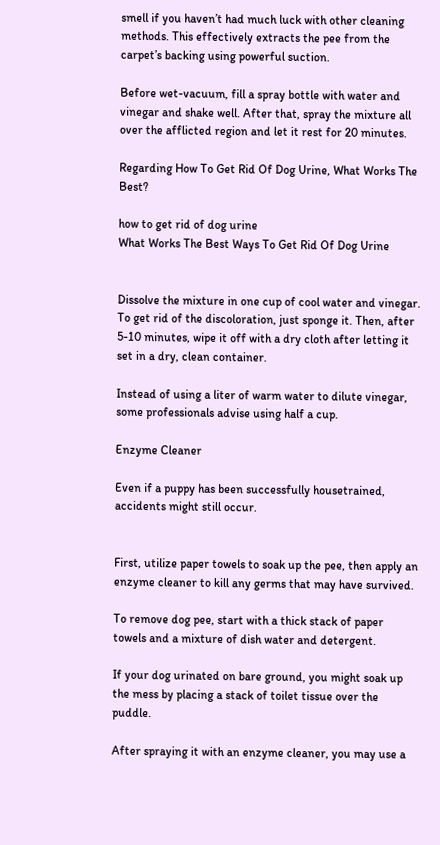smell if you haven’t had much luck with other cleaning methods. This effectively extracts the pee from the carpet’s backing using powerful suction.

Before wet-vacuum, fill a spray bottle with water and vinegar and shake well. After that, spray the mixture all over the afflicted region and let it rest for 20 minutes.

Regarding How To Get Rid Of Dog Urine, What Works The Best?

how to get rid of dog urine
What Works The Best Ways To Get Rid Of Dog Urine


Dissolve the mixture in one cup of cool water and vinegar. To get rid of the discoloration, just sponge it. Then, after 5-10 minutes, wipe it off with a dry cloth after letting it set in a dry, clean container.

Instead of using a liter of warm water to dilute vinegar, some professionals advise using half a cup.

Enzyme Cleaner

Even if a puppy has been successfully housetrained, accidents might still occur.


First, utilize paper towels to soak up the pee, then apply an enzyme cleaner to kill any germs that may have survived.

To remove dog pee, start with a thick stack of paper towels and a mixture of dish water and detergent.

If your dog urinated on bare ground, you might soak up the mess by placing a stack of toilet tissue over the puddle.

After spraying it with an enzyme cleaner, you may use a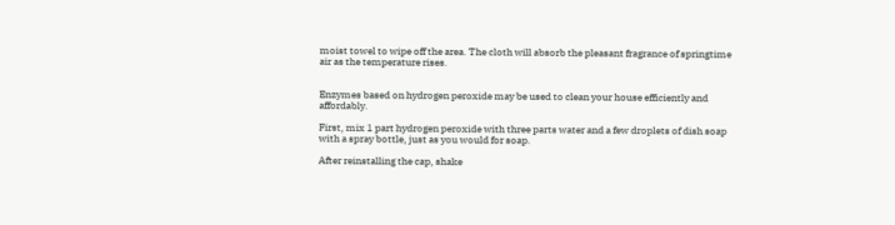moist towel to wipe off the area. The cloth will absorb the pleasant fragrance of springtime air as the temperature rises.


Enzymes based on hydrogen peroxide may be used to clean your house efficiently and affordably.

First, mix 1 part hydrogen peroxide with three parts water and a few droplets of dish soap with a spray bottle, just as you would for soap.

After reinstalling the cap, shake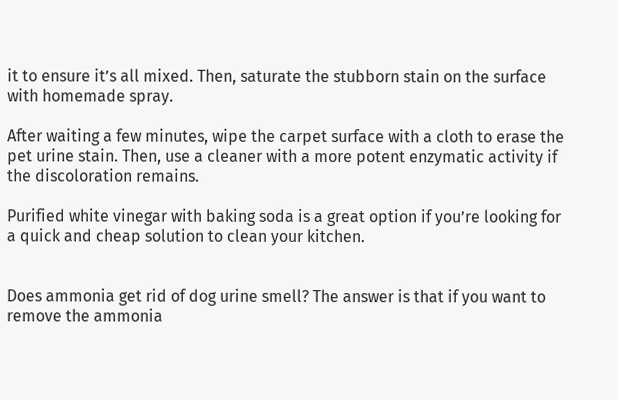it to ensure it’s all mixed. Then, saturate the stubborn stain on the surface with homemade spray.

After waiting a few minutes, wipe the carpet surface with a cloth to erase the pet urine stain. Then, use a cleaner with a more potent enzymatic activity if the discoloration remains.

Purified white vinegar with baking soda is a great option if you’re looking for a quick and cheap solution to clean your kitchen.


Does ammonia get rid of dog urine smell? The answer is that if you want to remove the ammonia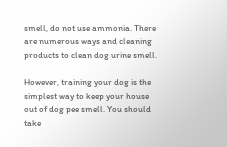smell, do not use ammonia. There are numerous ways and cleaning products to clean dog urine smell.

However, training your dog is the simplest way to keep your house out of dog pee smell. You should take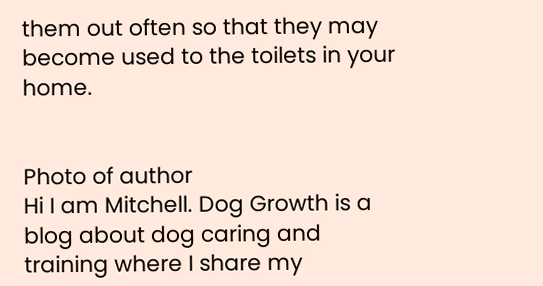them out often so that they may become used to the toilets in your home.


Photo of author
Hi I am Mitchell. Dog Growth is a blog about dog caring and training where I share my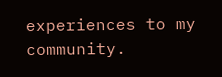experiences to my community.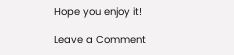Hope you enjoy it!

Leave a Comment